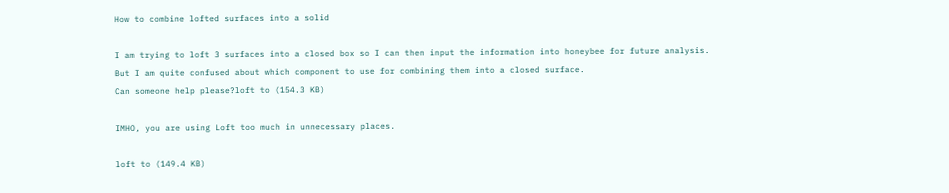How to combine lofted surfaces into a solid

I am trying to loft 3 surfaces into a closed box so I can then input the information into honeybee for future analysis.
But I am quite confused about which component to use for combining them into a closed surface.
Can someone help please?loft to (154.3 KB)

IMHO, you are using Loft too much in unnecessary places.

loft to (149.4 KB)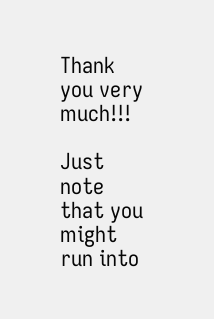Thank you very much!!!

Just note that you might run into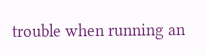trouble when running an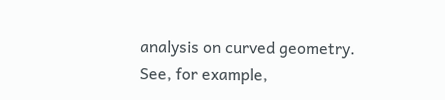analysis on curved geometry.
See, for example,